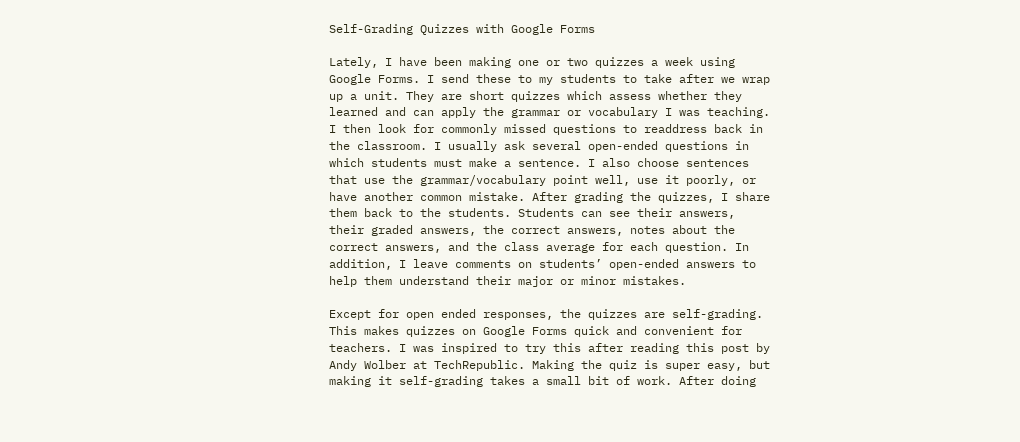Self-Grading Quizzes with Google Forms

Lately, I have been making one or two quizzes a week using Google Forms. I send these to my students to take after we wrap up a unit. They are short quizzes which assess whether they learned and can apply the grammar or vocabulary I was teaching. I then look for commonly missed questions to readdress back in the classroom. I usually ask several open-ended questions in which students must make a sentence. I also choose sentences that use the grammar/vocabulary point well, use it poorly, or have another common mistake. After grading the quizzes, I share them back to the students. Students can see their answers, their graded answers, the correct answers, notes about the correct answers, and the class average for each question. In addition, I leave comments on students’ open-ended answers to help them understand their major or minor mistakes.

Except for open ended responses, the quizzes are self-grading. This makes quizzes on Google Forms quick and convenient for teachers. I was inspired to try this after reading this post by Andy Wolber at TechRepublic. Making the quiz is super easy, but making it self-grading takes a small bit of work. After doing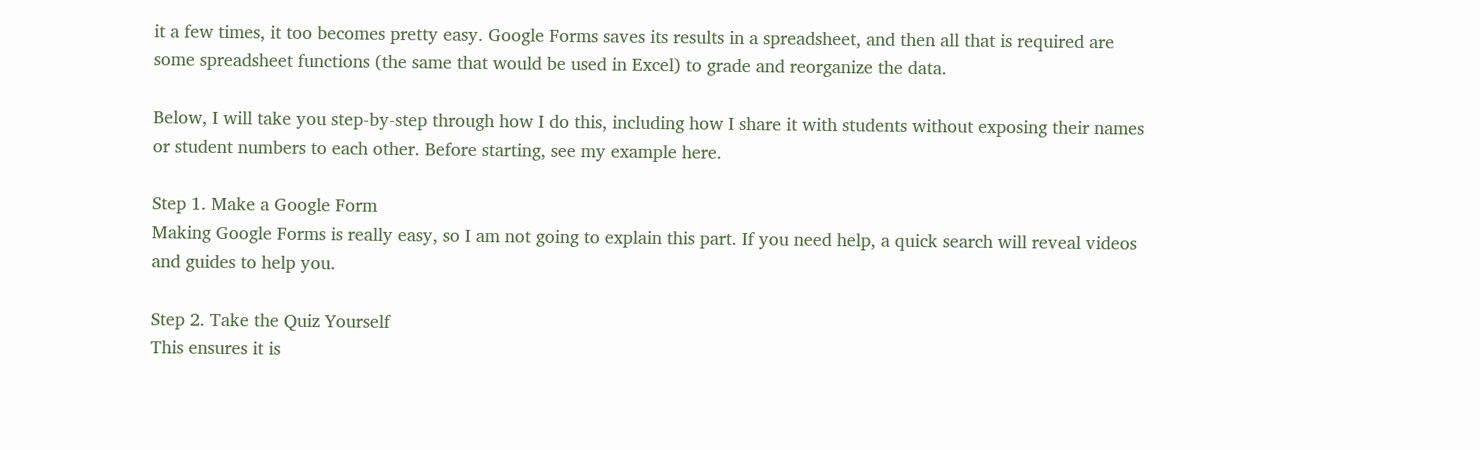it a few times, it too becomes pretty easy. Google Forms saves its results in a spreadsheet, and then all that is required are some spreadsheet functions (the same that would be used in Excel) to grade and reorganize the data.

Below, I will take you step-by-step through how I do this, including how I share it with students without exposing their names or student numbers to each other. Before starting, see my example here.

Step 1. Make a Google Form
Making Google Forms is really easy, so I am not going to explain this part. If you need help, a quick search will reveal videos and guides to help you.

Step 2. Take the Quiz Yourself
This ensures it is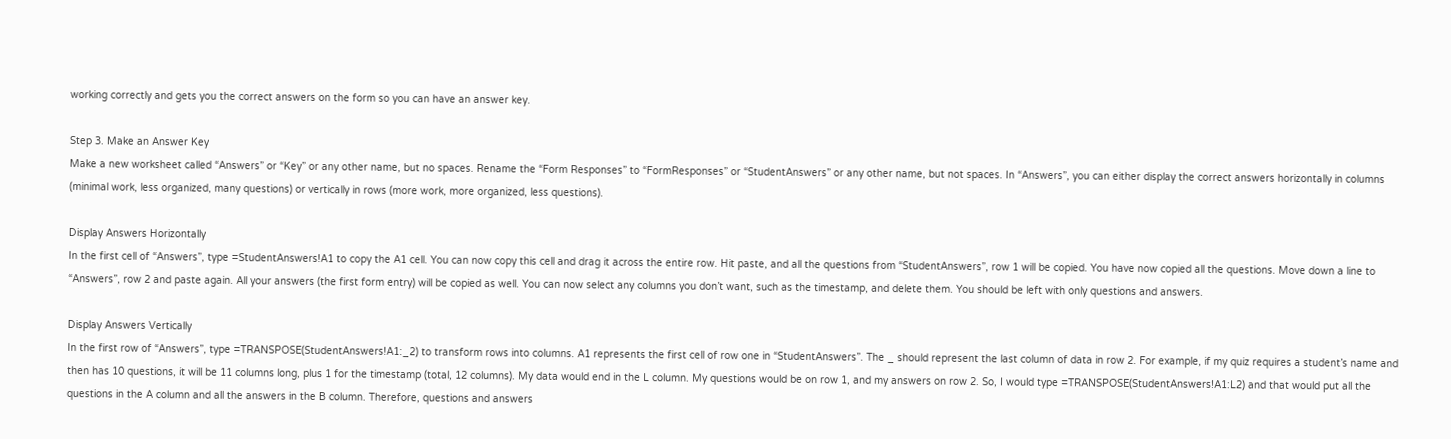working correctly and gets you the correct answers on the form so you can have an answer key.

Step 3. Make an Answer Key
Make a new worksheet called “Answers” or “Key” or any other name, but no spaces. Rename the “Form Responses” to “FormResponses” or “StudentAnswers” or any other name, but not spaces. In “Answers”, you can either display the correct answers horizontally in columns (minimal work, less organized, many questions) or vertically in rows (more work, more organized, less questions).

Display Answers Horizontally
In the first cell of “Answers”, type =StudentAnswers!A1 to copy the A1 cell. You can now copy this cell and drag it across the entire row. Hit paste, and all the questions from “StudentAnswers”, row 1 will be copied. You have now copied all the questions. Move down a line to “Answers”, row 2 and paste again. All your answers (the first form entry) will be copied as well. You can now select any columns you don’t want, such as the timestamp, and delete them. You should be left with only questions and answers.

Display Answers Vertically
In the first row of “Answers”, type =TRANSPOSE(StudentAnswers!A1:_2) to transform rows into columns. A1 represents the first cell of row one in “StudentAnswers”. The _ should represent the last column of data in row 2. For example, if my quiz requires a student’s name and then has 10 questions, it will be 11 columns long, plus 1 for the timestamp (total, 12 columns). My data would end in the L column. My questions would be on row 1, and my answers on row 2. So, I would type =TRANSPOSE(StudentAnswers!A1:L2) and that would put all the questions in the A column and all the answers in the B column. Therefore, questions and answers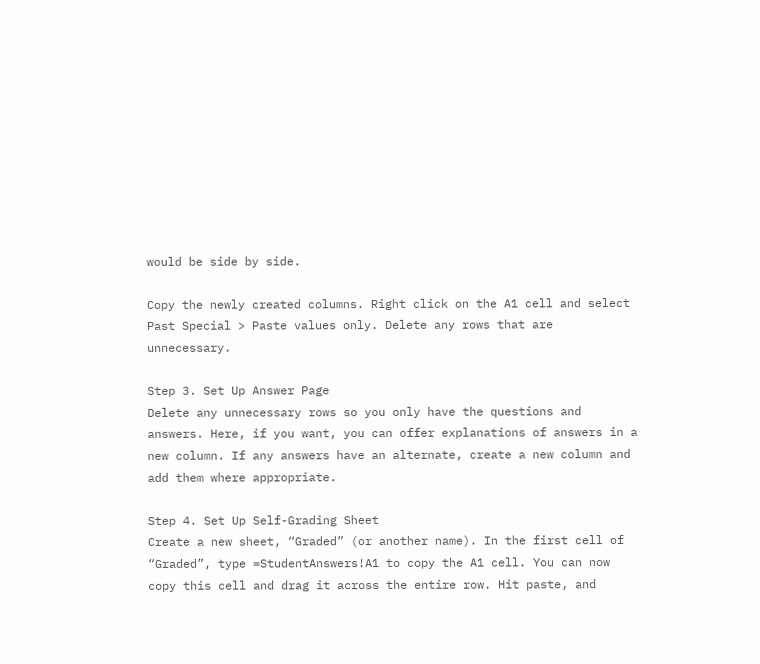would be side by side.

Copy the newly created columns. Right click on the A1 cell and select Past Special > Paste values only. Delete any rows that are unnecessary.

Step 3. Set Up Answer Page
Delete any unnecessary rows so you only have the questions and answers. Here, if you want, you can offer explanations of answers in a new column. If any answers have an alternate, create a new column and add them where appropriate.

Step 4. Set Up Self-Grading Sheet
Create a new sheet, “Graded” (or another name). In the first cell of “Graded”, type =StudentAnswers!A1 to copy the A1 cell. You can now copy this cell and drag it across the entire row. Hit paste, and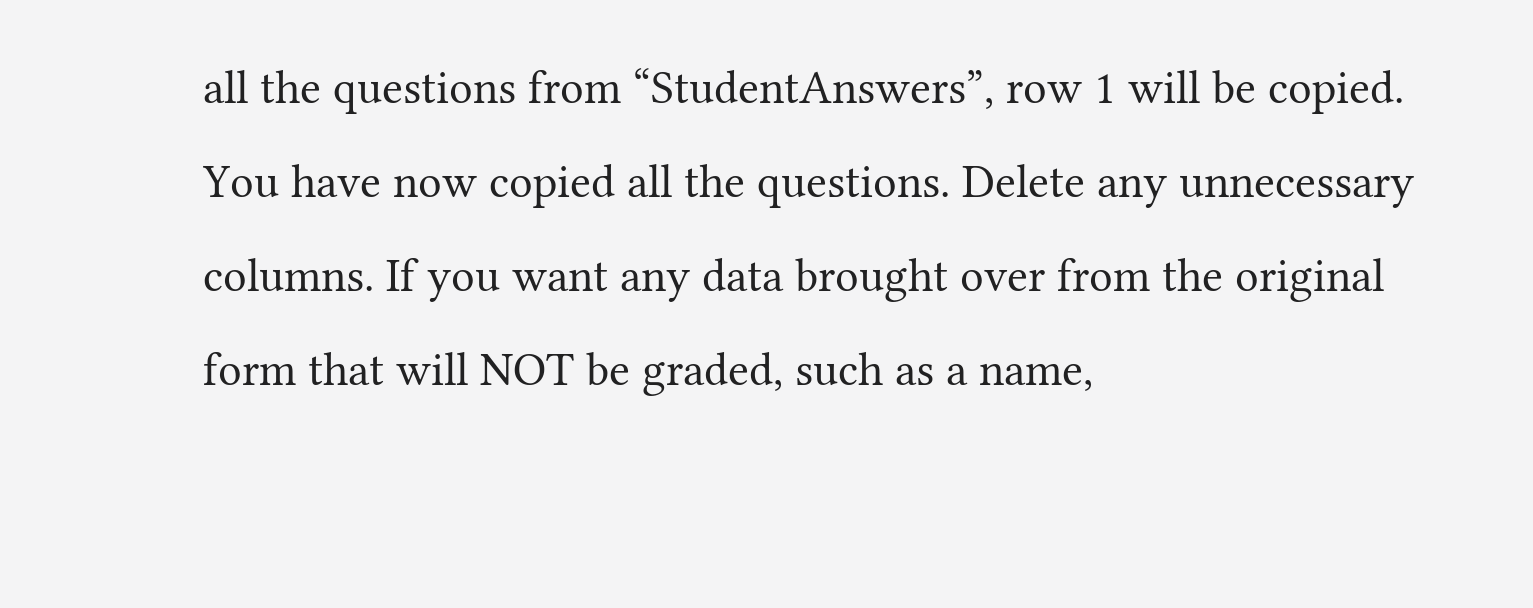all the questions from “StudentAnswers”, row 1 will be copied. You have now copied all the questions. Delete any unnecessary columns. If you want any data brought over from the original form that will NOT be graded, such as a name,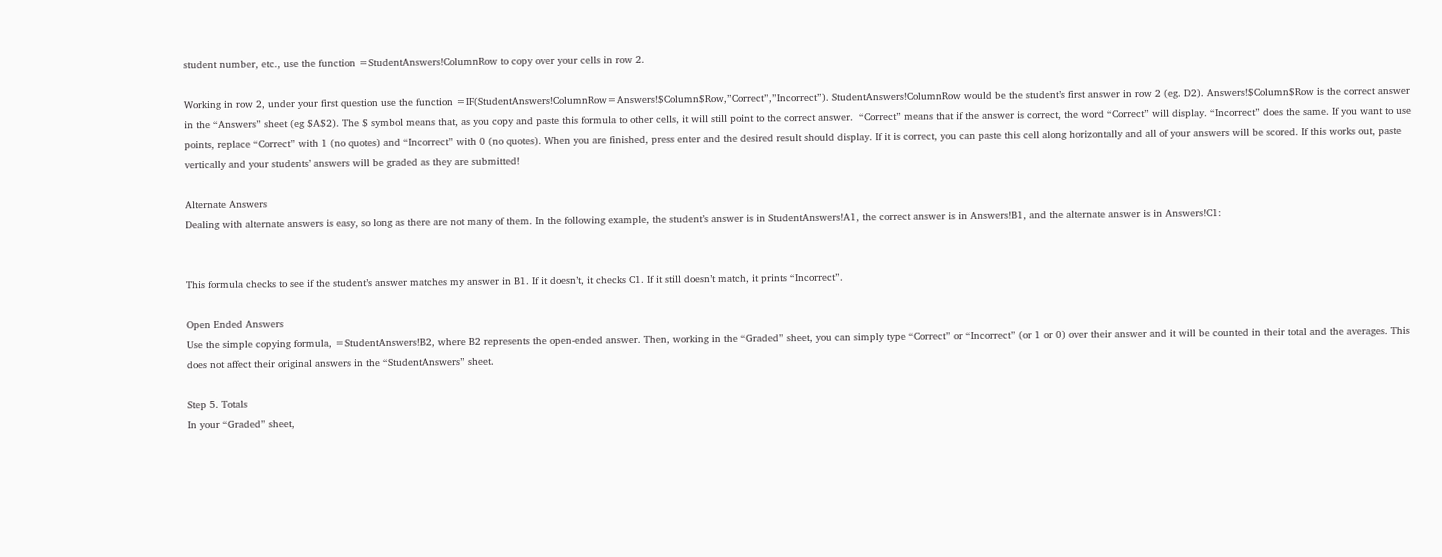student number, etc., use the function =StudentAnswers!ColumnRow to copy over your cells in row 2.

Working in row 2, under your first question use the function =IF(StudentAnswers!ColumnRow=Answers!$Column$Row,”Correct”,”Incorrect”). StudentAnswers!ColumnRow would be the student’s first answer in row 2 (eg. D2). Answers!$Column$Row is the correct answer in the “Answers” sheet (eg $A$2). The $ symbol means that, as you copy and paste this formula to other cells, it will still point to the correct answer.  “Correct” means that if the answer is correct, the word “Correct” will display. “Incorrect” does the same. If you want to use points, replace “Correct” with 1 (no quotes) and “Incorrect” with 0 (no quotes). When you are finished, press enter and the desired result should display. If it is correct, you can paste this cell along horizontally and all of your answers will be scored. If this works out, paste vertically and your students’ answers will be graded as they are submitted!

Alternate Answers
Dealing with alternate answers is easy, so long as there are not many of them. In the following example, the student’s answer is in StudentAnswers!A1, the correct answer is in Answers!B1, and the alternate answer is in Answers!C1:


This formula checks to see if the student’s answer matches my answer in B1. If it doesn’t, it checks C1. If it still doesn’t match, it prints “Incorrect”.

Open Ended Answers
Use the simple copying formula, =StudentAnswers!B2, where B2 represents the open-ended answer. Then, working in the “Graded” sheet, you can simply type “Correct” or “Incorrect” (or 1 or 0) over their answer and it will be counted in their total and the averages. This does not affect their original answers in the “StudentAnswers” sheet.

Step 5. Totals
In your “Graded” sheet,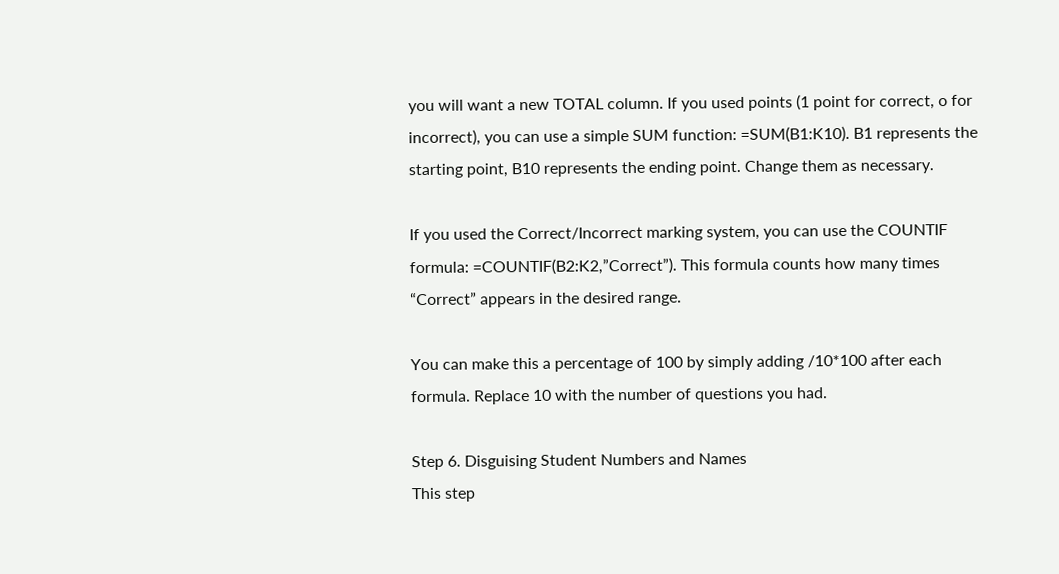you will want a new TOTAL column. If you used points (1 point for correct, o for incorrect), you can use a simple SUM function: =SUM(B1:K10). B1 represents the starting point, B10 represents the ending point. Change them as necessary.

If you used the Correct/Incorrect marking system, you can use the COUNTIF formula: =COUNTIF(B2:K2,”Correct”). This formula counts how many times “Correct” appears in the desired range.

You can make this a percentage of 100 by simply adding /10*100 after each formula. Replace 10 with the number of questions you had.

Step 6. Disguising Student Numbers and Names
This step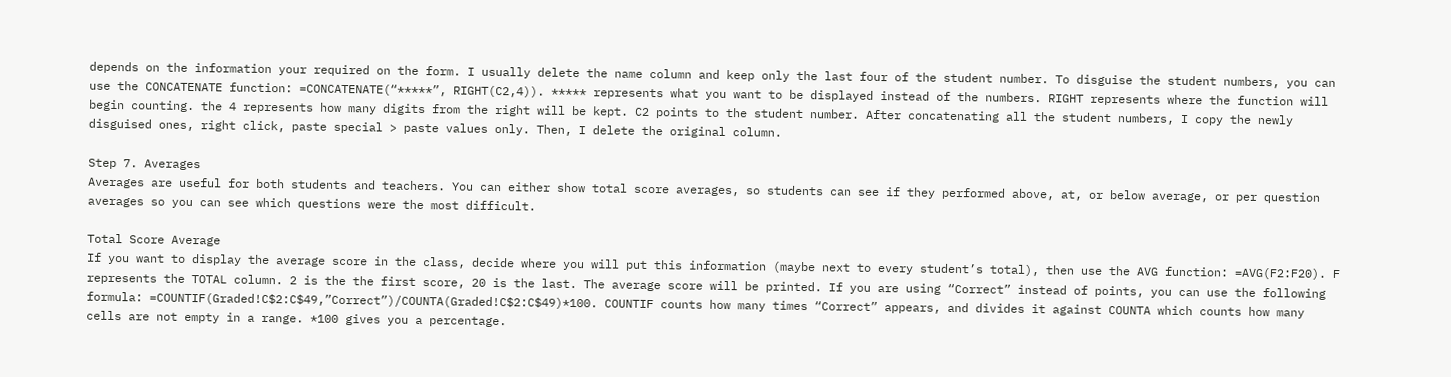depends on the information your required on the form. I usually delete the name column and keep only the last four of the student number. To disguise the student numbers, you can use the CONCATENATE function: =CONCATENATE(“*****”, RIGHT(C2,4)). ***** represents what you want to be displayed instead of the numbers. RIGHT represents where the function will begin counting. the 4 represents how many digits from the right will be kept. C2 points to the student number. After concatenating all the student numbers, I copy the newly disguised ones, right click, paste special > paste values only. Then, I delete the original column.

Step 7. Averages
Averages are useful for both students and teachers. You can either show total score averages, so students can see if they performed above, at, or below average, or per question averages so you can see which questions were the most difficult.

Total Score Average
If you want to display the average score in the class, decide where you will put this information (maybe next to every student’s total), then use the AVG function: =AVG(F2:F20). F represents the TOTAL column. 2 is the the first score, 20 is the last. The average score will be printed. If you are using “Correct” instead of points, you can use the following formula: =COUNTIF(Graded!C$2:C$49,”Correct”)/COUNTA(Graded!C$2:C$49)*100. COUNTIF counts how many times “Correct” appears, and divides it against COUNTA which counts how many cells are not empty in a range. *100 gives you a percentage.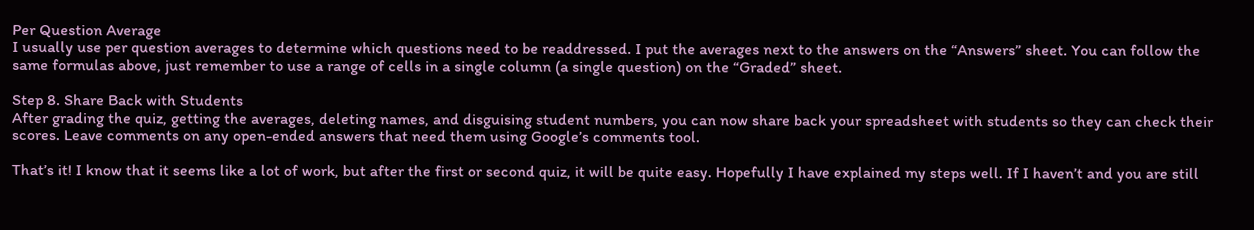Per Question Average
I usually use per question averages to determine which questions need to be readdressed. I put the averages next to the answers on the “Answers” sheet. You can follow the same formulas above, just remember to use a range of cells in a single column (a single question) on the “Graded” sheet.

Step 8. Share Back with Students
After grading the quiz, getting the averages, deleting names, and disguising student numbers, you can now share back your spreadsheet with students so they can check their scores. Leave comments on any open-ended answers that need them using Google’s comments tool.

That’s it! I know that it seems like a lot of work, but after the first or second quiz, it will be quite easy. Hopefully I have explained my steps well. If I haven’t and you are still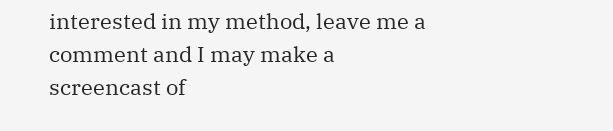interested in my method, leave me a comment and I may make a screencast of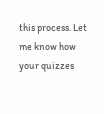this process. Let me know how your quizzes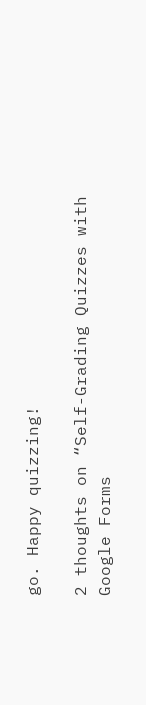go. Happy quizzing!

2 thoughts on “Self-Grading Quizzes with Google Forms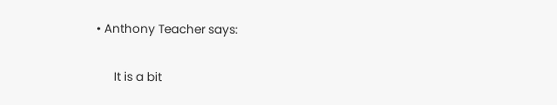• Anthony Teacher says:

      It is a bit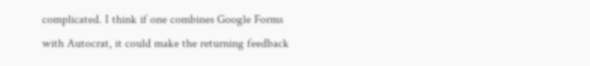complicated. I think if one combines Google Forms with Autocrat, it could make the returning feedback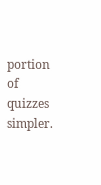portion of quizzes simpler.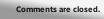Comments are closed.